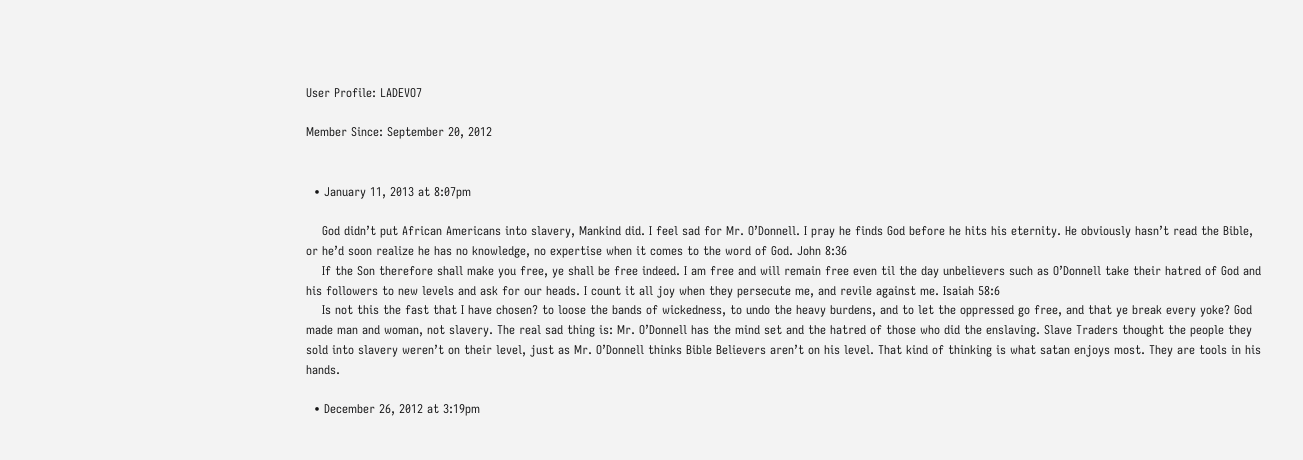User Profile: LADEVO7

Member Since: September 20, 2012


  • January 11, 2013 at 8:07pm

    God didn’t put African Americans into slavery, Mankind did. I feel sad for Mr. O’Donnell. I pray he finds God before he hits his eternity. He obviously hasn’t read the Bible, or he’d soon realize he has no knowledge, no expertise when it comes to the word of God. John 8:36
    If the Son therefore shall make you free, ye shall be free indeed. I am free and will remain free even til the day unbelievers such as O’Donnell take their hatred of God and his followers to new levels and ask for our heads. I count it all joy when they persecute me, and revile against me. Isaiah 58:6
    Is not this the fast that I have chosen? to loose the bands of wickedness, to undo the heavy burdens, and to let the oppressed go free, and that ye break every yoke? God made man and woman, not slavery. The real sad thing is: Mr. O’Donnell has the mind set and the hatred of those who did the enslaving. Slave Traders thought the people they sold into slavery weren’t on their level, just as Mr. O’Donnell thinks Bible Believers aren’t on his level. That kind of thinking is what satan enjoys most. They are tools in his hands.

  • December 26, 2012 at 3:19pm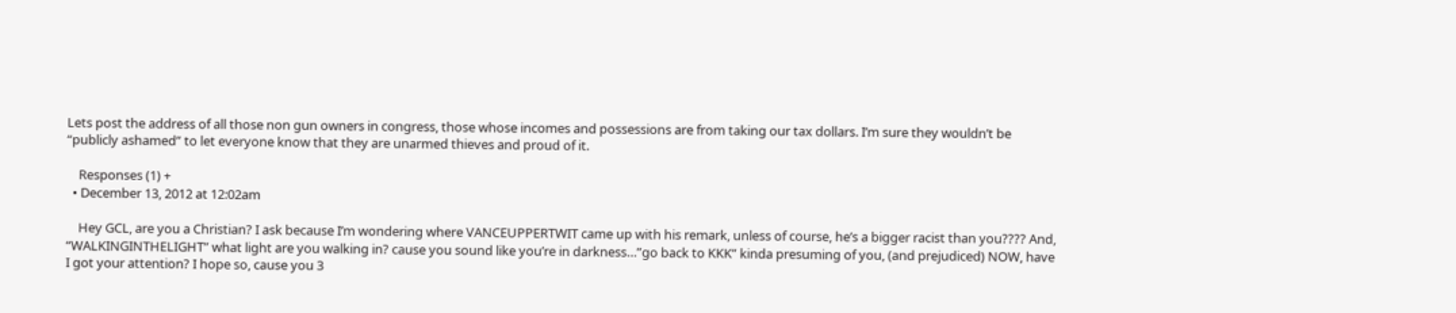Lets post the address of all those non gun owners in congress, those whose incomes and possessions are from taking our tax dollars. I’m sure they wouldn’t be “publicly ashamed” to let everyone know that they are unarmed thieves and proud of it.

    Responses (1) +
  • December 13, 2012 at 12:02am

    Hey GCL, are you a Christian? I ask because I’m wondering where VANCEUPPERTWIT came up with his remark, unless of course, he’s a bigger racist than you???? And, “WALKINGINTHELIGHT” what light are you walking in? cause you sound like you’re in darkness…”go back to KKK” kinda presuming of you, (and prejudiced) NOW, have I got your attention? I hope so, cause you 3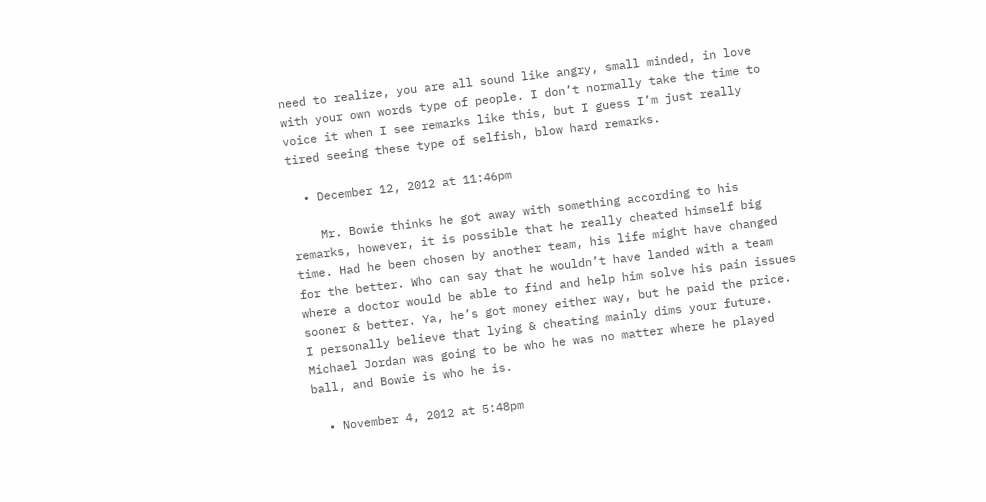need to realize, you are all sound like angry, small minded, in love with your own words type of people. I don’t normally take the time to voice it when I see remarks like this, but I guess I’m just really tired seeing these type of selfish, blow hard remarks.

  • December 12, 2012 at 11:46pm

    Mr. Bowie thinks he got away with something according to his remarks, however, it is possible that he really cheated himself big time. Had he been chosen by another team, his life might have changed for the better. Who can say that he wouldn’t have landed with a team where a doctor would be able to find and help him solve his pain issues sooner & better. Ya, he’s got money either way, but he paid the price. I personally believe that lying & cheating mainly dims your future. Michael Jordan was going to be who he was no matter where he played ball, and Bowie is who he is.

  • November 4, 2012 at 5:48pm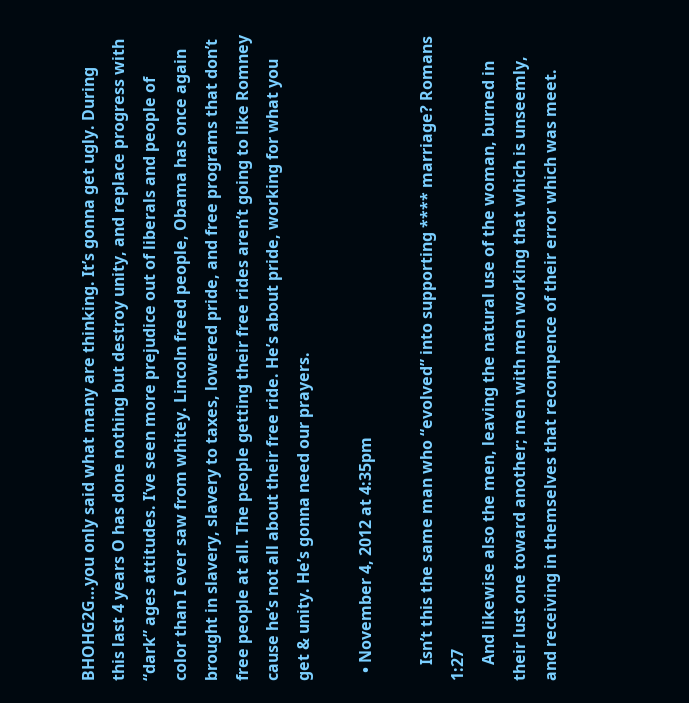BHOHG2G…you only said what many are thinking. It’s gonna get ugly. During this last 4 years O has done nothing but destroy unity, and replace progress with “dark” ages attitudes. I’ve seen more prejudice out of liberals and people of color than I ever saw from whitey. Lincoln freed people, Obama has once again brought in slavery, slavery to taxes, lowered pride, and free programs that don’t free people at all. The people getting their free rides aren’t going to like Romney cause he’s not all about their free ride. He’s about pride, working for what you get & unity. He’s gonna need our prayers.

  • November 4, 2012 at 4:35pm

    Isn’t this the same man who “evolved” into supporting **** marriage? Romans 1:27
    And likewise also the men, leaving the natural use of the woman, burned in their lust one toward another; men with men working that which is unseemly, and receiving in themselves that recompence of their error which was meet.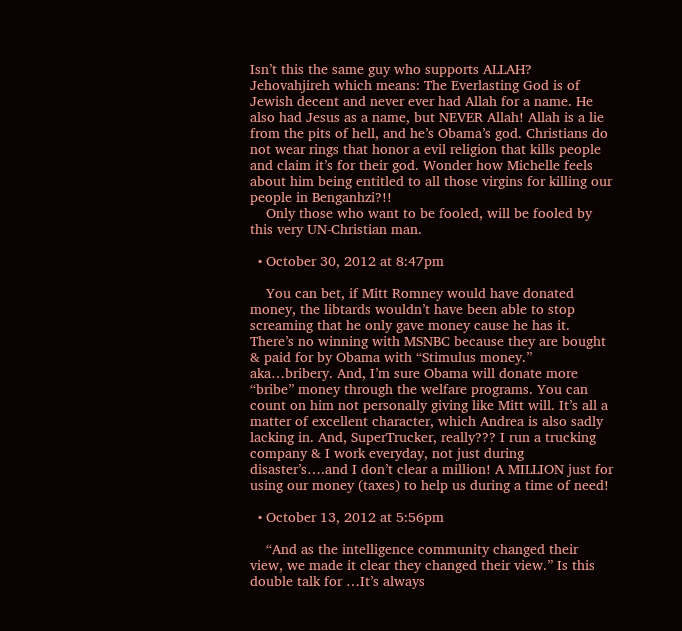Isn’t this the same guy who supports ALLAH? Jehovahjireh which means: The Everlasting God is of Jewish decent and never ever had Allah for a name. He also had Jesus as a name, but NEVER Allah! Allah is a lie from the pits of hell, and he’s Obama’s god. Christians do not wear rings that honor a evil religion that kills people and claim it’s for their god. Wonder how Michelle feels about him being entitled to all those virgins for killing our people in Benganhzi?!!
    Only those who want to be fooled, will be fooled by this very UN-Christian man.

  • October 30, 2012 at 8:47pm

    You can bet, if Mitt Romney would have donated money, the libtards wouldn’t have been able to stop screaming that he only gave money cause he has it. There’s no winning with MSNBC because they are bought & paid for by Obama with “Stimulus money.” aka…bribery. And, I’m sure Obama will donate more “bribe” money through the welfare programs. You can count on him not personally giving like Mitt will. It’s all a matter of excellent character, which Andrea is also sadly lacking in. And, SuperTrucker, really??? I run a trucking company & I work everyday, not just during disaster’s….and I don’t clear a million! A MILLION just for using our money (taxes) to help us during a time of need!

  • October 13, 2012 at 5:56pm

    “And as the intelligence community changed their view, we made it clear they changed their view.” Is this double talk for …It’s always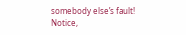somebody else’s fault! Notice,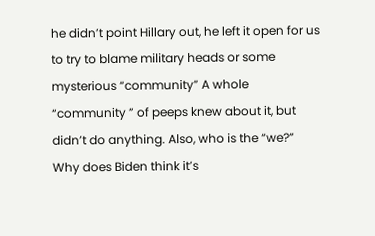he didn’t point Hillary out, he left it open for us to try to blame military heads or some mysterious “community” A whole “community ” of peeps knew about it, but didn’t do anything. Also, who is the “we?” Why does Biden think it’s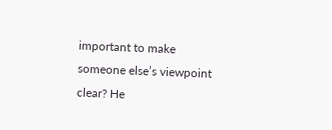important to make someone else’s viewpoint clear? He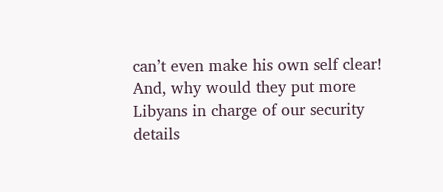can’t even make his own self clear! And, why would they put more Libyans in charge of our security details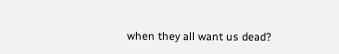when they all want us dead?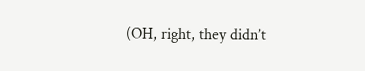(OH, right, they didn’t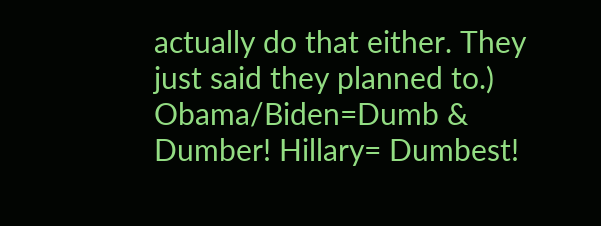actually do that either. They just said they planned to.) Obama/Biden=Dumb & Dumber! Hillary= Dumbest!